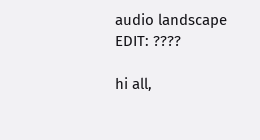audio landscape EDIT: ????

hi all,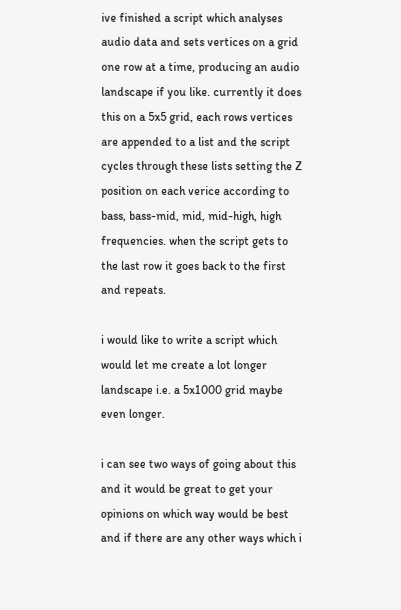ive finished a script which analyses audio data and sets vertices on a grid one row at a time, producing an audio landscape if you like. currently it does this on a 5x5 grid, each rows vertices are appended to a list and the script cycles through these lists setting the Z position on each verice according to bass, bass-mid, mid, mid-high, high frequencies. when the script gets to the last row it goes back to the first and repeats.

i would like to write a script which would let me create a lot longer landscape i.e. a 5x1000 grid maybe even longer.

i can see two ways of going about this and it would be great to get your opinions on which way would be best and if there are any other ways which i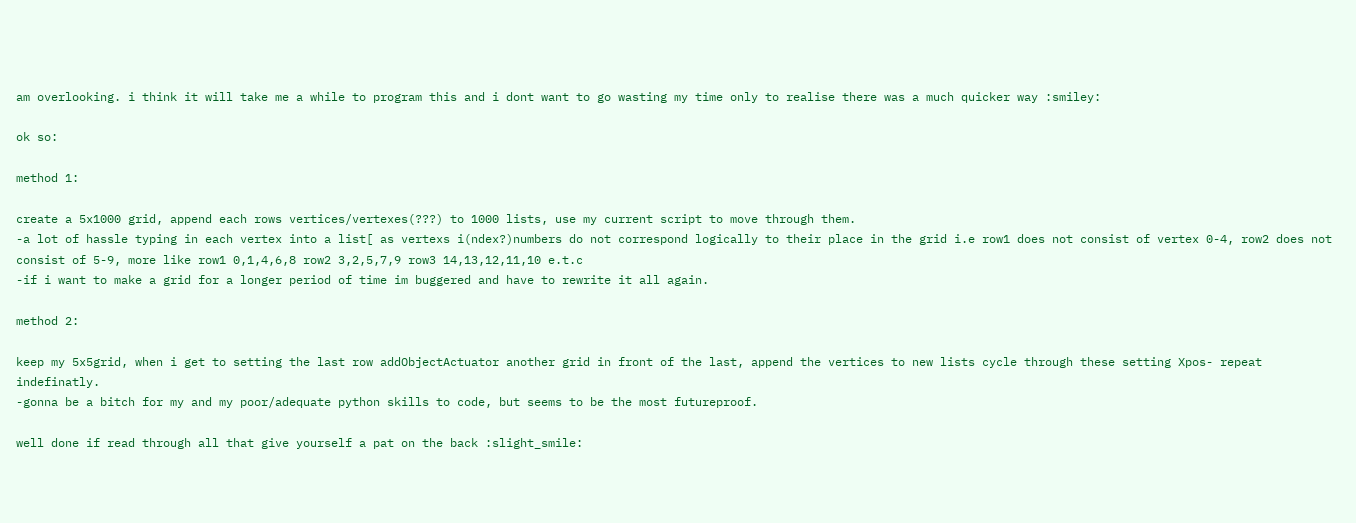am overlooking. i think it will take me a while to program this and i dont want to go wasting my time only to realise there was a much quicker way :smiley:

ok so:

method 1:

create a 5x1000 grid, append each rows vertices/vertexes(???) to 1000 lists, use my current script to move through them.
-a lot of hassle typing in each vertex into a list[ as vertexs i(ndex?)numbers do not correspond logically to their place in the grid i.e row1 does not consist of vertex 0-4, row2 does not consist of 5-9, more like row1 0,1,4,6,8 row2 3,2,5,7,9 row3 14,13,12,11,10 e.t.c
-if i want to make a grid for a longer period of time im buggered and have to rewrite it all again.

method 2:

keep my 5x5grid, when i get to setting the last row addObjectActuator another grid in front of the last, append the vertices to new lists cycle through these setting Xpos- repeat indefinatly.
-gonna be a bitch for my and my poor/adequate python skills to code, but seems to be the most futureproof.

well done if read through all that give yourself a pat on the back :slight_smile: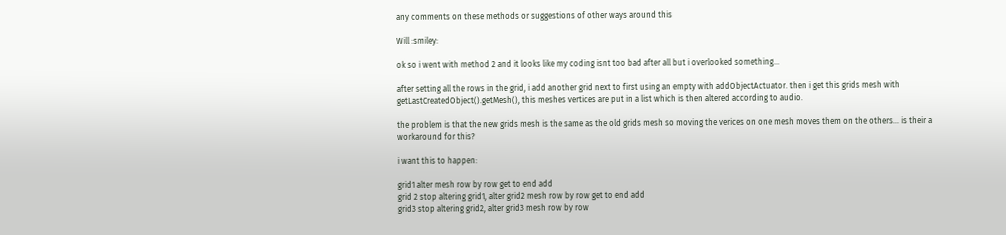any comments on these methods or suggestions of other ways around this

Will :smiley:

ok so i went with method 2 and it looks like my coding isnt too bad after all but i overlooked something…

after setting all the rows in the grid, i add another grid next to first using an empty with addObjectActuator. then i get this grids mesh with getLastCreatedObject().getMesh(), this meshes vertices are put in a list which is then altered according to audio.

the problem is that the new grids mesh is the same as the old grids mesh so moving the verices on one mesh moves them on the others… is their a workaround for this?

i want this to happen:

grid1 alter mesh row by row get to end add
grid 2 stop altering grid1, alter grid2 mesh row by row get to end add
grid3 stop altering grid2, alter grid3 mesh row by row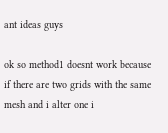ant ideas guys

ok so method1 doesnt work because if there are two grids with the same mesh and i alter one i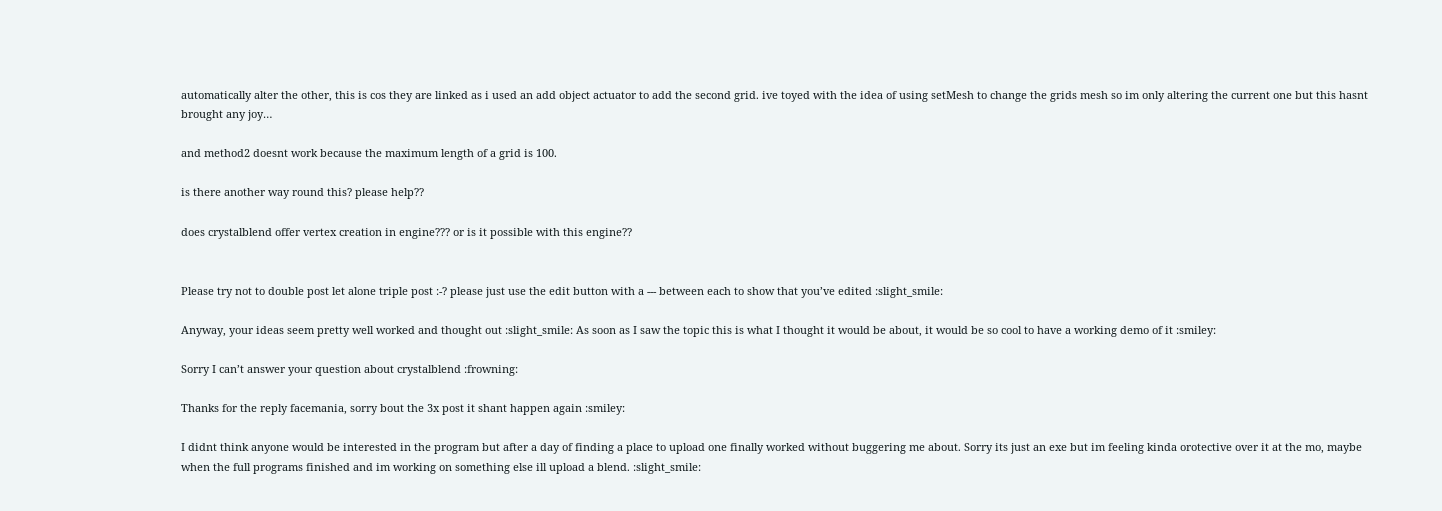automatically alter the other, this is cos they are linked as i used an add object actuator to add the second grid. ive toyed with the idea of using setMesh to change the grids mesh so im only altering the current one but this hasnt brought any joy…

and method2 doesnt work because the maximum length of a grid is 100.

is there another way round this? please help??

does crystalblend offer vertex creation in engine??? or is it possible with this engine??


Please try not to double post let alone triple post :-? please just use the edit button with a --- between each to show that you’ve edited :slight_smile:

Anyway, your ideas seem pretty well worked and thought out :slight_smile: As soon as I saw the topic this is what I thought it would be about, it would be so cool to have a working demo of it :smiley:

Sorry I can’t answer your question about crystalblend :frowning:

Thanks for the reply facemania, sorry bout the 3x post it shant happen again :smiley:

I didnt think anyone would be interested in the program but after a day of finding a place to upload one finally worked without buggering me about. Sorry its just an exe but im feeling kinda orotective over it at the mo, maybe when the full programs finished and im working on something else ill upload a blend. :slight_smile: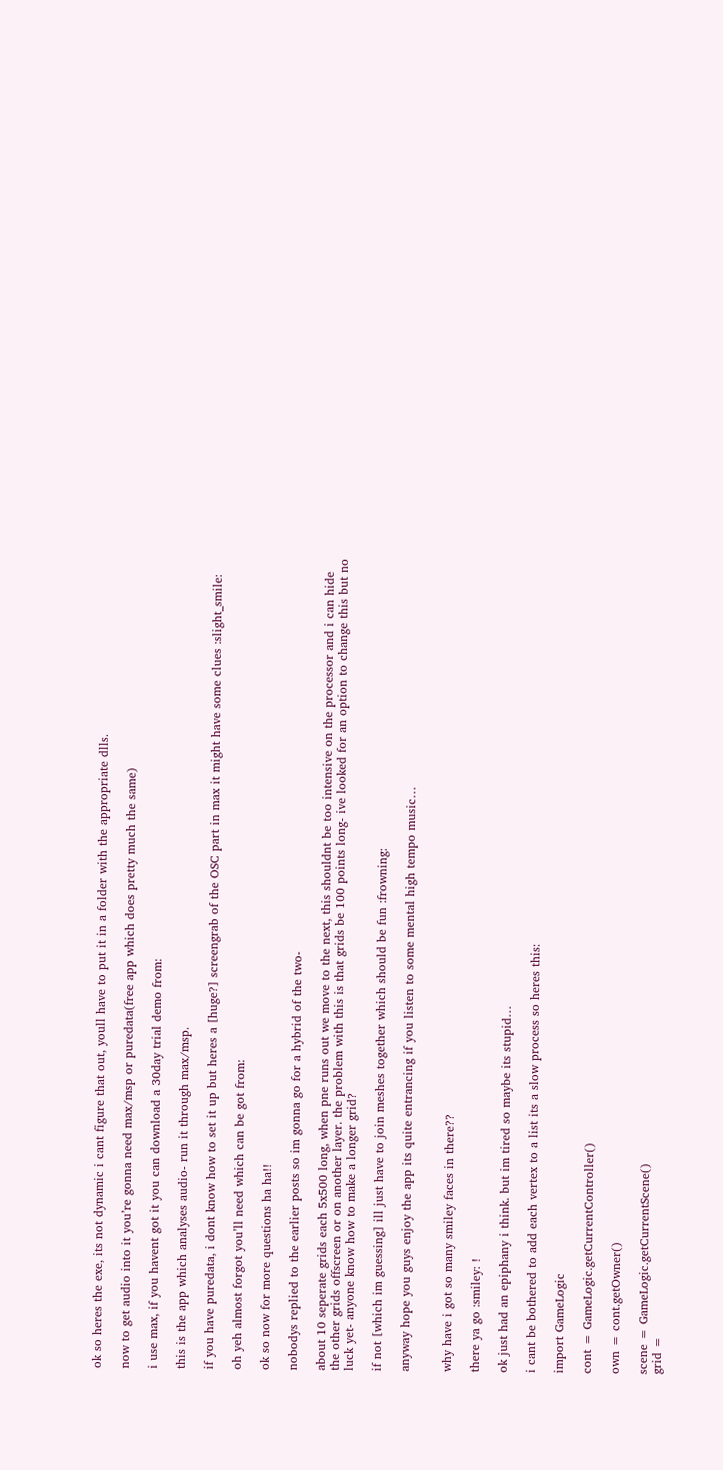ok so heres the exe, its not dynamic i cant figure that out, youll have to put it in a folder with the appropriate dlls.

now to get audio into it you’re gonna need max/msp or puredata(free app which does pretty much the same)

i use max, if you havent got it you can download a 30day trial demo from:

this is the app which analyses audio- run it through max/msp.

if you have puredata, i dont know how to set it up but heres a [huge?] screengrab of the OSC part in max it might have some clues :slight_smile:

oh yeh almost forgot you’ll need which can be got from:

ok so now for more questions ha ha!!

nobodys replied to the earlier posts so im gonna go for a hybrid of the two-

about 10 seperate grids each 5x500 long, when pne runs out we move to the next, this shouldnt be too intensive on the processor and i can hide the other grids offscreen or on another layer. the problem with this is that grids be 100 points long- ive looked for an option to change this but no luck yet- anyone know how to make a longer grid?

if not [which im guessing] ill just have to join meshes together which should be fun :frowning:

anyway hope you guys enjoy the app its quite entrancing if you listen to some mental high tempo music…


why have i got so many smiley faces in there??

there ya go :smiley: !

ok just had an epiphany i think. but im tired so maybe its stupid…

i cant be bothered to add each vertex to a list its a slow process so heres this:

import GameLogic

cont = GameLogic.getCurrentController()

own = cont.getOwner()

scene = GameLogic.getCurrentScene()
grid =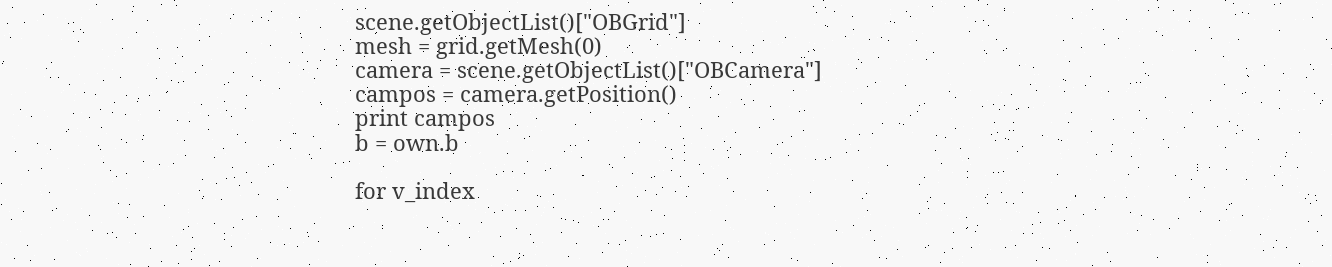scene.getObjectList()["OBGrid"]
mesh = grid.getMesh(0)
camera = scene.getObjectList()["OBCamera"]
campos = camera.getPosition()
print campos
b = own.b

for v_index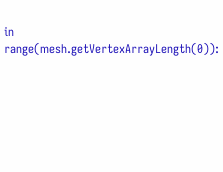in range(mesh.getVertexArrayLength(0)):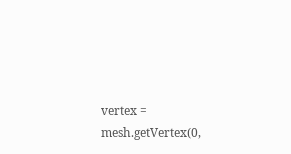vertex = mesh.getVertex(0,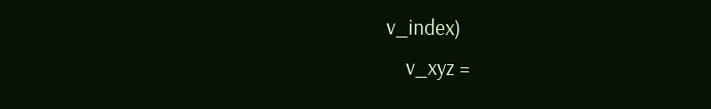v_index)
    v_xyz =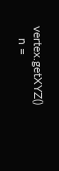vertex.getXYZ()
    n =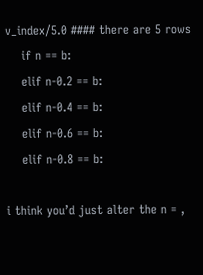v_index/5.0 #### there are 5 rows
    if n == b:
    elif n-0.2 == b:
    elif n-0.4 == b:
    elif n-0.6 == b:
    elif n-0.8 == b:

i think you’d just alter the n = ,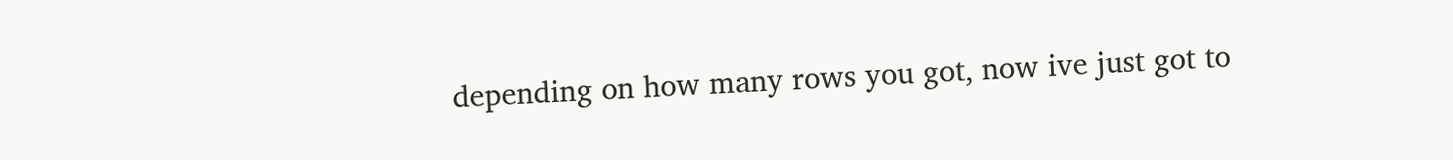depending on how many rows you got, now ive just got to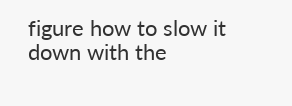figure how to slow it down with the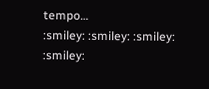tempo…
:smiley: :smiley: :smiley: :smiley: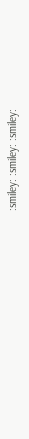:smiley: :smiley: :smiley: